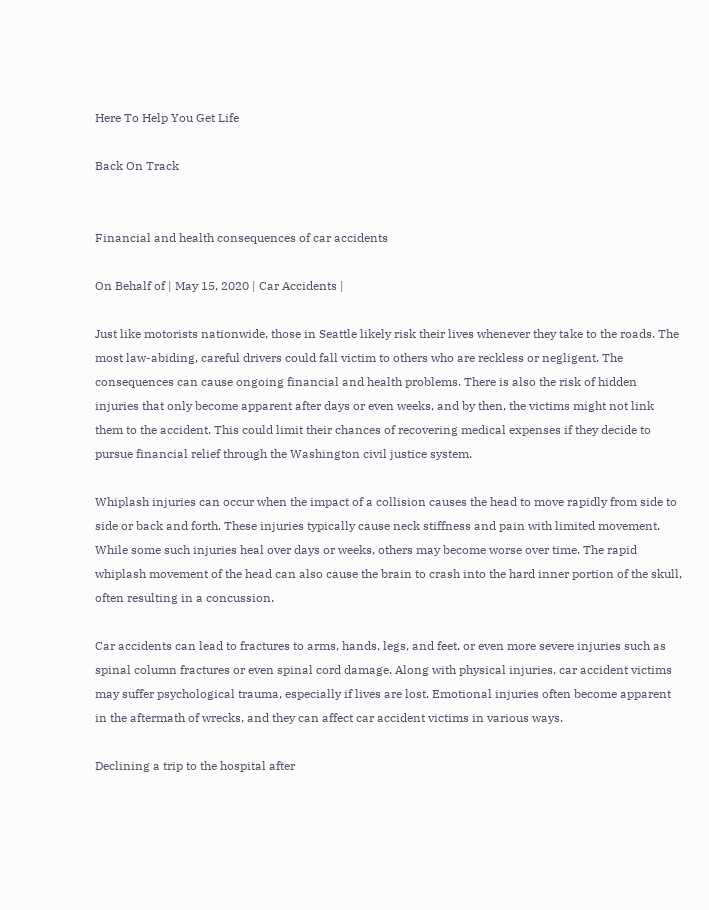Here To Help You Get Life

Back On Track


Financial and health consequences of car accidents

On Behalf of | May 15, 2020 | Car Accidents |

Just like motorists nationwide, those in Seattle likely risk their lives whenever they take to the roads. The most law-abiding, careful drivers could fall victim to others who are reckless or negligent. The consequences can cause ongoing financial and health problems. There is also the risk of hidden injuries that only become apparent after days or even weeks, and by then, the victims might not link them to the accident. This could limit their chances of recovering medical expenses if they decide to pursue financial relief through the Washington civil justice system.

Whiplash injuries can occur when the impact of a collision causes the head to move rapidly from side to side or back and forth. These injuries typically cause neck stiffness and pain with limited movement. While some such injuries heal over days or weeks, others may become worse over time. The rapid whiplash movement of the head can also cause the brain to crash into the hard inner portion of the skull, often resulting in a concussion.

Car accidents can lead to fractures to arms, hands, legs, and feet, or even more severe injuries such as spinal column fractures or even spinal cord damage. Along with physical injuries, car accident victims may suffer psychological trauma, especially if lives are lost. Emotional injuries often become apparent in the aftermath of wrecks, and they can affect car accident victims in various ways.

Declining a trip to the hospital after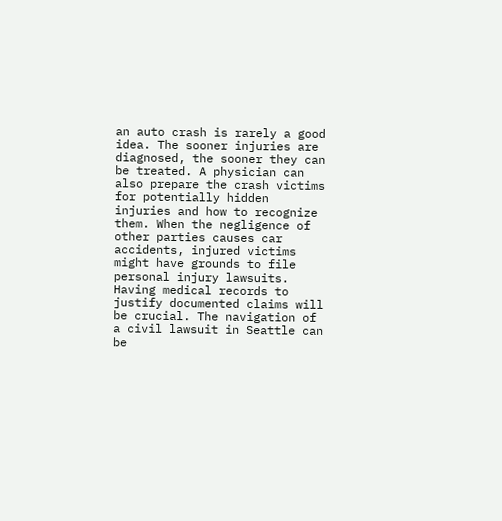an auto crash is rarely a good idea. The sooner injuries are diagnosed, the sooner they can be treated. A physician can also prepare the crash victims for potentially hidden injuries and how to recognize them. When the negligence of other parties causes car accidents, injured victims might have grounds to file personal injury lawsuits. Having medical records to justify documented claims will be crucial. The navigation of a civil lawsuit in Seattle can be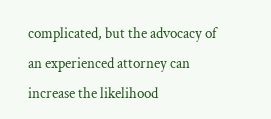complicated, but the advocacy of an experienced attorney can increase the likelihood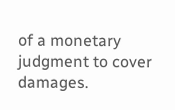of a monetary judgment to cover damages.